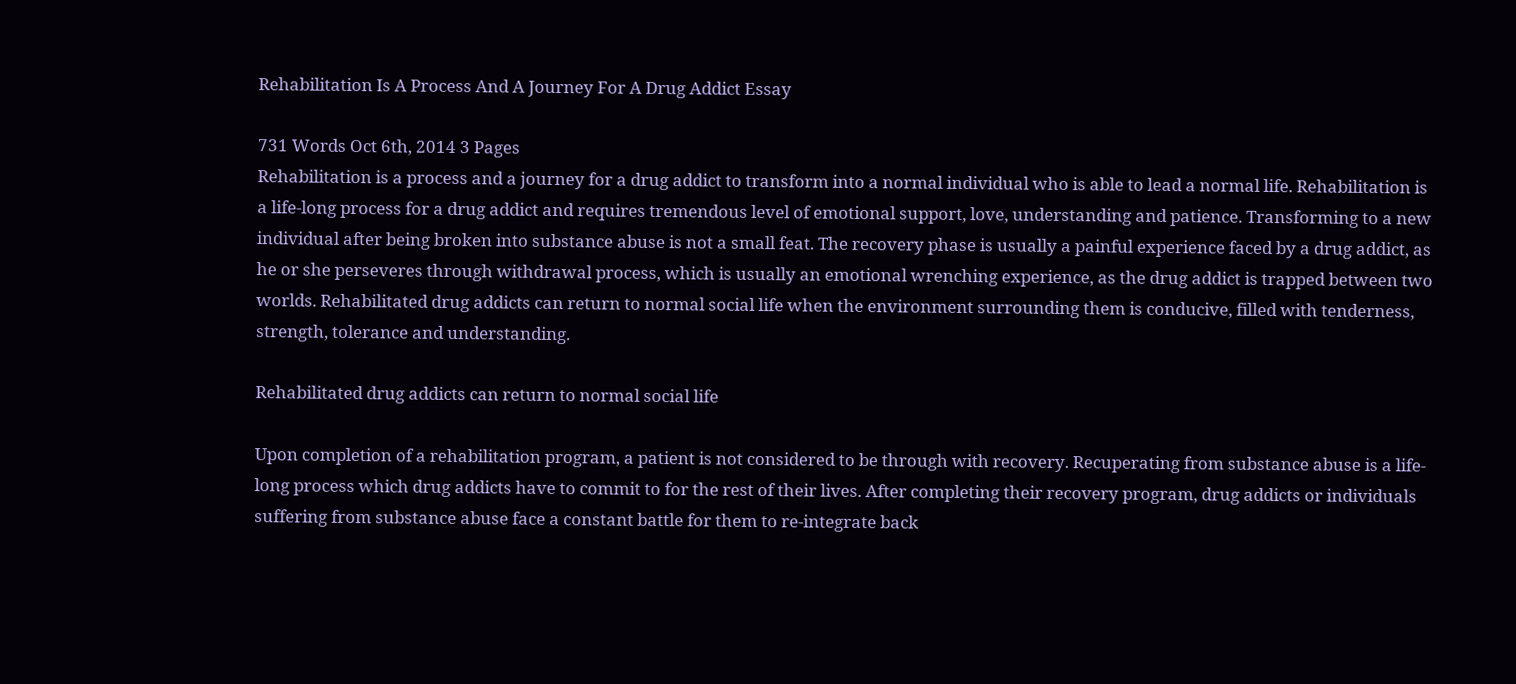Rehabilitation Is A Process And A Journey For A Drug Addict Essay

731 Words Oct 6th, 2014 3 Pages
Rehabilitation is a process and a journey for a drug addict to transform into a normal individual who is able to lead a normal life. Rehabilitation is a life-long process for a drug addict and requires tremendous level of emotional support, love, understanding and patience. Transforming to a new individual after being broken into substance abuse is not a small feat. The recovery phase is usually a painful experience faced by a drug addict, as he or she perseveres through withdrawal process, which is usually an emotional wrenching experience, as the drug addict is trapped between two worlds. Rehabilitated drug addicts can return to normal social life when the environment surrounding them is conducive, filled with tenderness, strength, tolerance and understanding.

Rehabilitated drug addicts can return to normal social life

Upon completion of a rehabilitation program, a patient is not considered to be through with recovery. Recuperating from substance abuse is a life-long process which drug addicts have to commit to for the rest of their lives. After completing their recovery program, drug addicts or individuals suffering from substance abuse face a constant battle for them to re-integrate back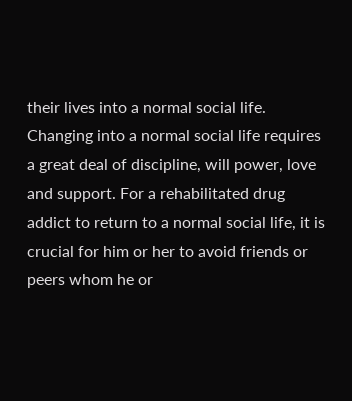their lives into a normal social life. Changing into a normal social life requires a great deal of discipline, will power, love and support. For a rehabilitated drug addict to return to a normal social life, it is crucial for him or her to avoid friends or peers whom he or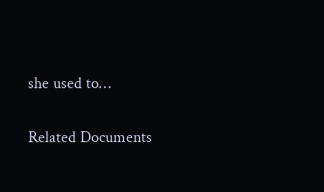she used to…

Related Documents